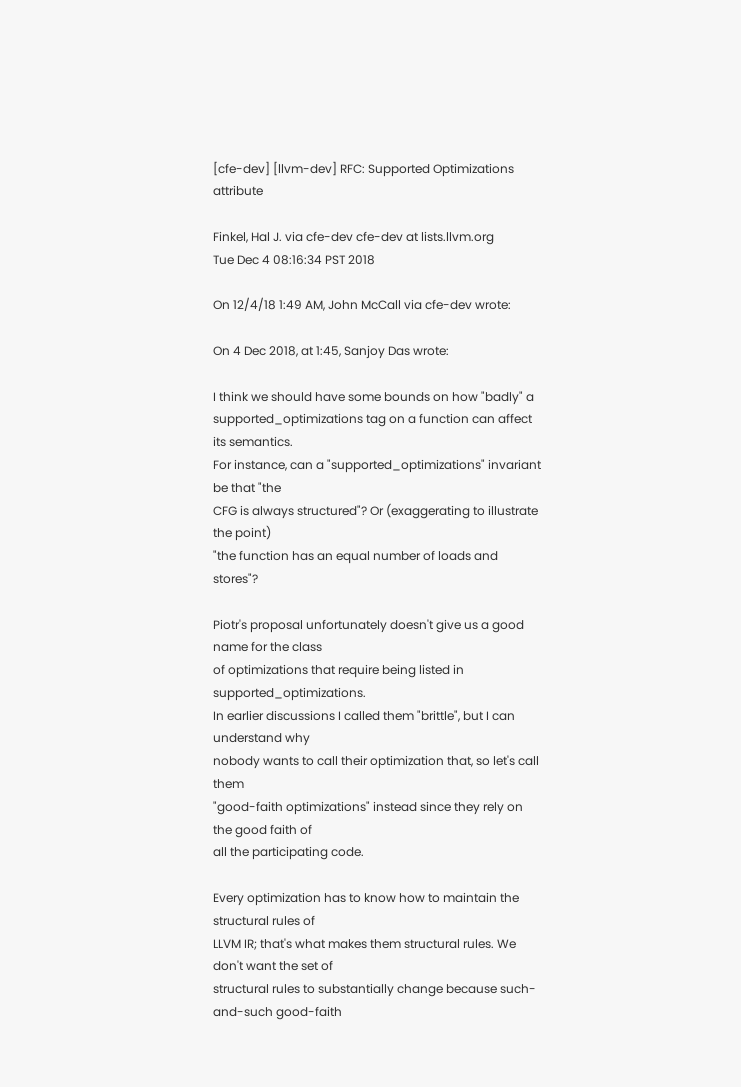[cfe-dev] [llvm-dev] RFC: Supported Optimizations attribute

Finkel, Hal J. via cfe-dev cfe-dev at lists.llvm.org
Tue Dec 4 08:16:34 PST 2018

On 12/4/18 1:49 AM, John McCall via cfe-dev wrote:

On 4 Dec 2018, at 1:45, Sanjoy Das wrote:

I think we should have some bounds on how "badly" a
supported_optimizations tag on a function can affect its semantics.
For instance, can a "supported_optimizations" invariant be that "the
CFG is always structured"? Or (exaggerating to illustrate the point)
"the function has an equal number of loads and stores"?

Piotr's proposal unfortunately doesn't give us a good name for the class
of optimizations that require being listed in supported_optimizations.
In earlier discussions I called them "brittle", but I can understand why
nobody wants to call their optimization that, so let's call them
"good-faith optimizations" instead since they rely on the good faith of
all the participating code.

Every optimization has to know how to maintain the structural rules of
LLVM IR; that's what makes them structural rules. We don't want the set of
structural rules to substantially change because such-and-such good-faith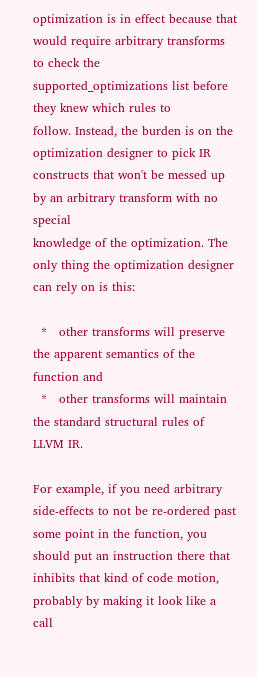optimization is in effect because that would require arbitrary transforms
to check the supported_optimizations list before they knew which rules to
follow. Instead, the burden is on the optimization designer to pick IR
constructs that won't be messed up by an arbitrary transform with no special
knowledge of the optimization. The only thing the optimization designer
can rely on is this:

  *   other transforms will preserve the apparent semantics of the function and
  *   other transforms will maintain the standard structural rules of LLVM IR.

For example, if you need arbitrary side-effects to not be re-ordered past
some point in the function, you should put an instruction there that
inhibits that kind of code motion, probably by making it look like a call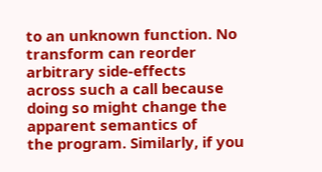to an unknown function. No transform can reorder arbitrary side-effects
across such a call because doing so might change the apparent semantics of
the program. Similarly, if you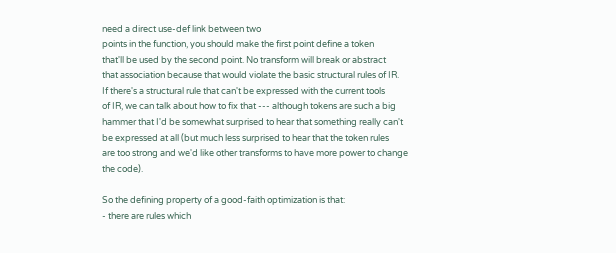need a direct use-def link between two
points in the function, you should make the first point define a token
that'll be used by the second point. No transform will break or abstract
that association because that would violate the basic structural rules of IR.
If there's a structural rule that can't be expressed with the current tools
of IR, we can talk about how to fix that --- although tokens are such a big
hammer that I'd be somewhat surprised to hear that something really can't
be expressed at all (but much less surprised to hear that the token rules
are too strong and we'd like other transforms to have more power to change
the code).

So the defining property of a good-faith optimization is that:
- there are rules which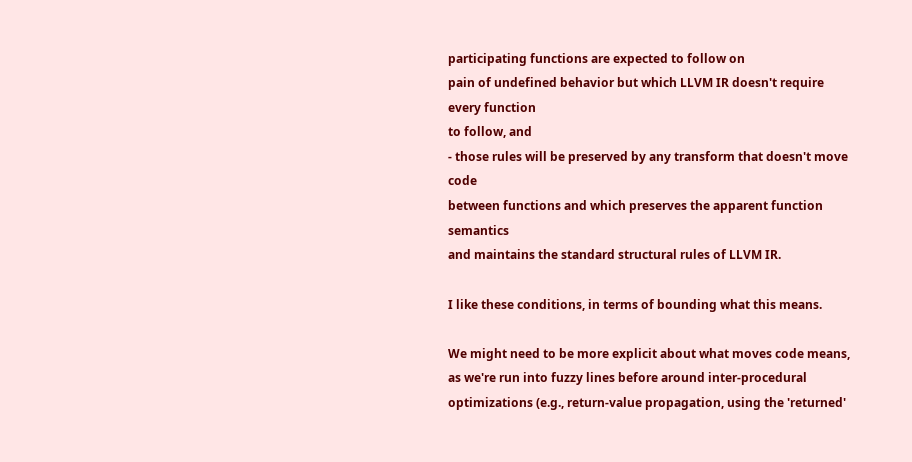participating functions are expected to follow on
pain of undefined behavior but which LLVM IR doesn't require every function
to follow, and
- those rules will be preserved by any transform that doesn't move code
between functions and which preserves the apparent function semantics
and maintains the standard structural rules of LLVM IR.

I like these conditions, in terms of bounding what this means.

We might need to be more explicit about what moves code means, as we're run into fuzzy lines before around inter-procedural optimizations (e.g., return-value propagation, using the 'returned'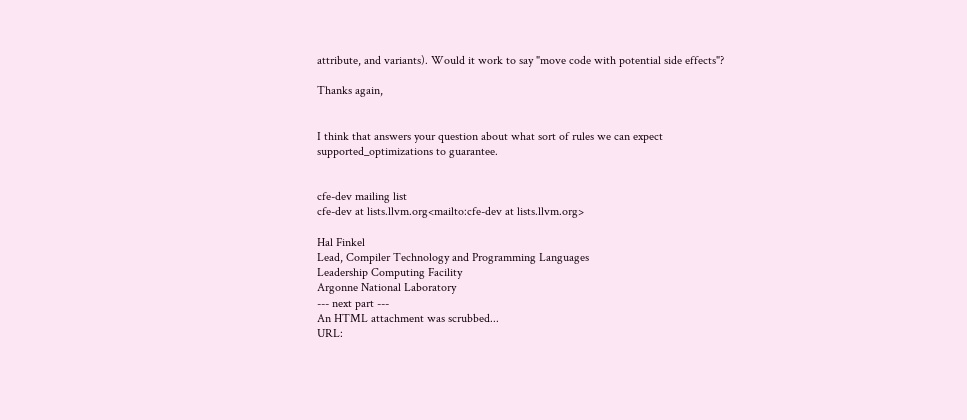attribute, and variants). Would it work to say "move code with potential side effects"?

Thanks again,


I think that answers your question about what sort of rules we can expect
supported_optimizations to guarantee.


cfe-dev mailing list
cfe-dev at lists.llvm.org<mailto:cfe-dev at lists.llvm.org>

Hal Finkel
Lead, Compiler Technology and Programming Languages
Leadership Computing Facility
Argonne National Laboratory
--- next part ---
An HTML attachment was scrubbed...
URL: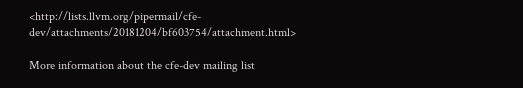<http://lists.llvm.org/pipermail/cfe-dev/attachments/20181204/bf603754/attachment.html>

More information about the cfe-dev mailing list